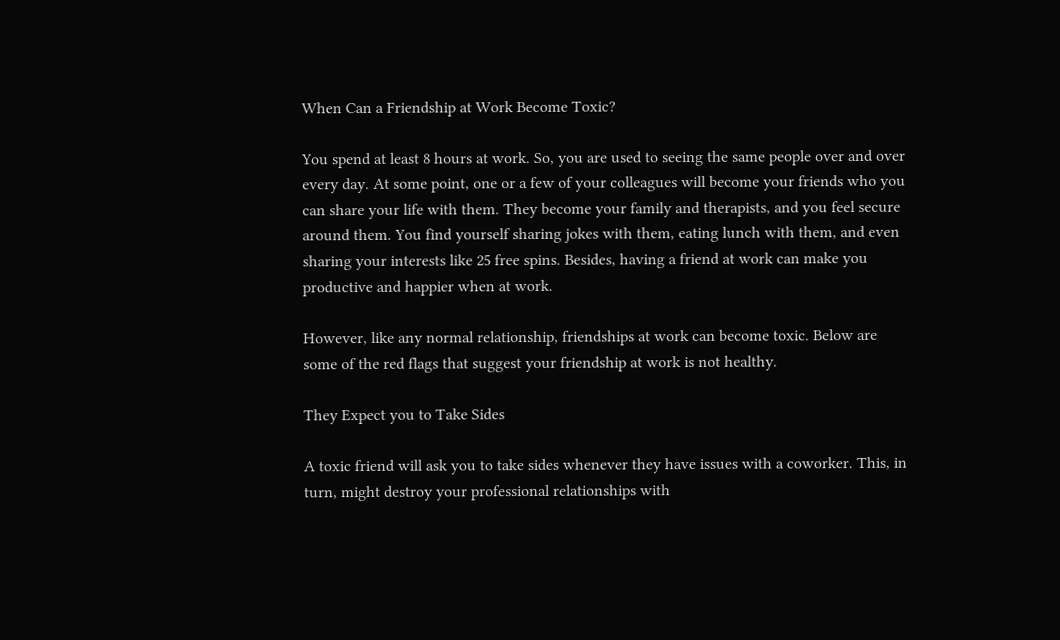When Can a Friendship at Work Become Toxic?

You spend at least 8 hours at work. So, you are used to seeing the same people over and over every day. At some point, one or a few of your colleagues will become your friends who you can share your life with them. They become your family and therapists, and you feel secure around them. You find yourself sharing jokes with them, eating lunch with them, and even sharing your interests like 25 free spins. Besides, having a friend at work can make you productive and happier when at work.

However, like any normal relationship, friendships at work can become toxic. Below are some of the red flags that suggest your friendship at work is not healthy.

They Expect you to Take Sides

A toxic friend will ask you to take sides whenever they have issues with a coworker. This, in turn, might destroy your professional relationships with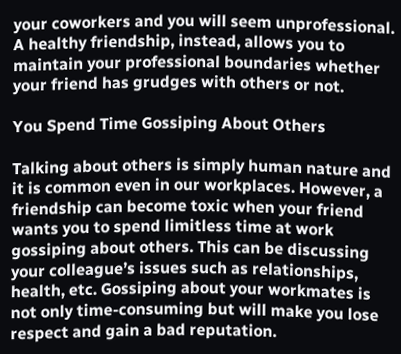your coworkers and you will seem unprofessional. A healthy friendship, instead, allows you to maintain your professional boundaries whether your friend has grudges with others or not.

You Spend Time Gossiping About Others

Talking about others is simply human nature and it is common even in our workplaces. However, a friendship can become toxic when your friend wants you to spend limitless time at work gossiping about others. This can be discussing your colleague’s issues such as relationships, health, etc. Gossiping about your workmates is not only time-consuming but will make you lose respect and gain a bad reputation.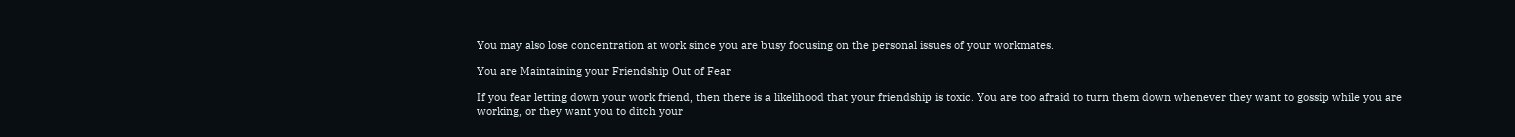You may also lose concentration at work since you are busy focusing on the personal issues of your workmates.

You are Maintaining your Friendship Out of Fear

If you fear letting down your work friend, then there is a likelihood that your friendship is toxic. You are too afraid to turn them down whenever they want to gossip while you are working, or they want you to ditch your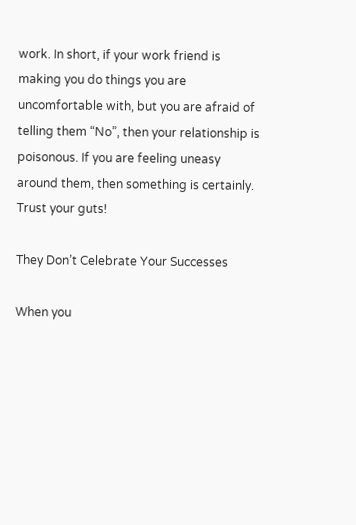work. In short, if your work friend is making you do things you are uncomfortable with, but you are afraid of telling them “No”, then your relationship is poisonous. If you are feeling uneasy around them, then something is certainly. Trust your guts!

They Don’t Celebrate Your Successes

When you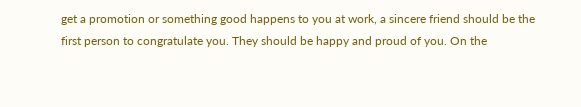get a promotion or something good happens to you at work, a sincere friend should be the first person to congratulate you. They should be happy and proud of you. On the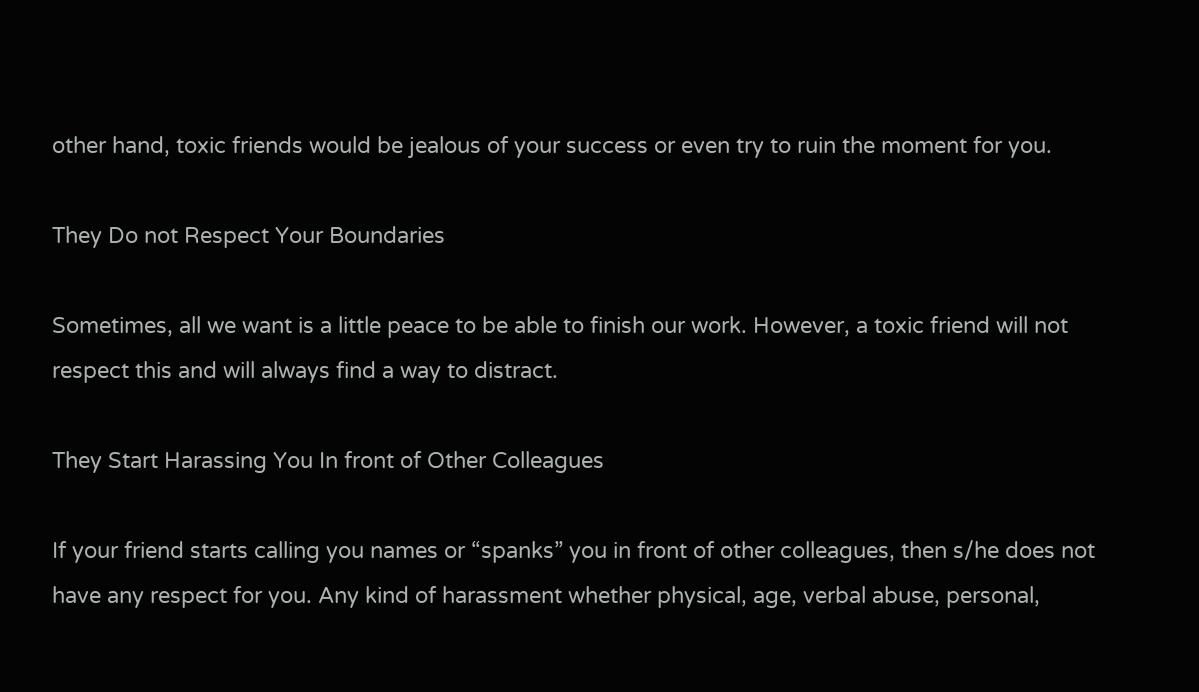other hand, toxic friends would be jealous of your success or even try to ruin the moment for you.

They Do not Respect Your Boundaries

Sometimes, all we want is a little peace to be able to finish our work. However, a toxic friend will not respect this and will always find a way to distract.

They Start Harassing You In front of Other Colleagues

If your friend starts calling you names or “spanks” you in front of other colleagues, then s/he does not have any respect for you. Any kind of harassment whether physical, age, verbal abuse, personal,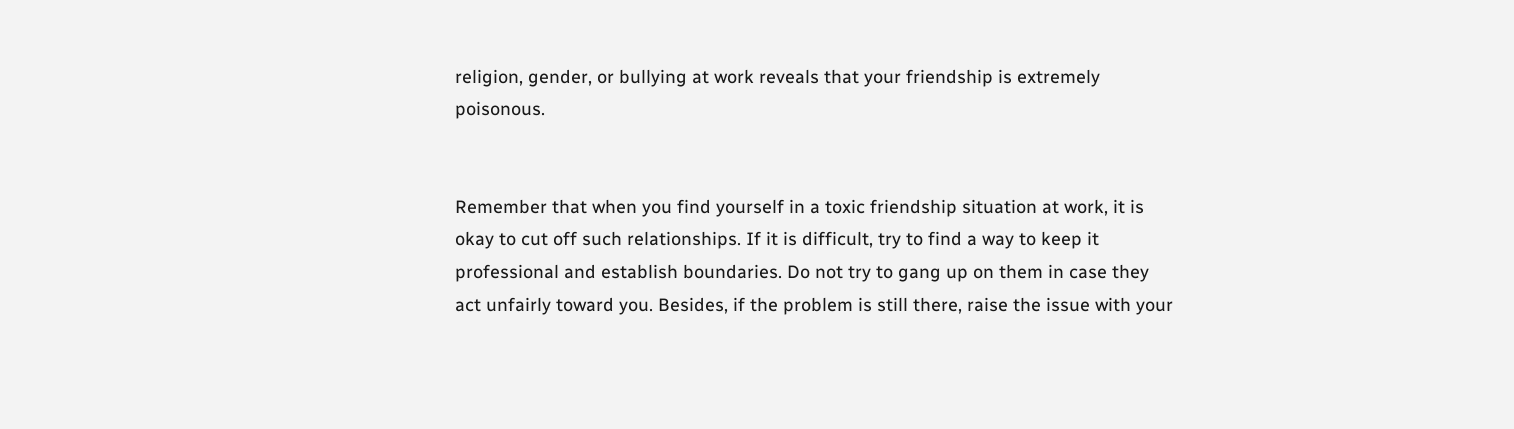religion, gender, or bullying at work reveals that your friendship is extremely poisonous.


Remember that when you find yourself in a toxic friendship situation at work, it is okay to cut off such relationships. If it is difficult, try to find a way to keep it professional and establish boundaries. Do not try to gang up on them in case they act unfairly toward you. Besides, if the problem is still there, raise the issue with your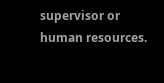supervisor or human resources.